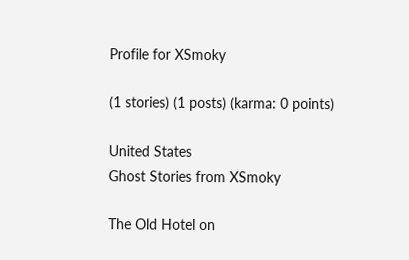Profile for XSmoky

(1 stories) (1 posts) (karma: 0 points)

United States
Ghost Stories from XSmoky

The Old Hotel on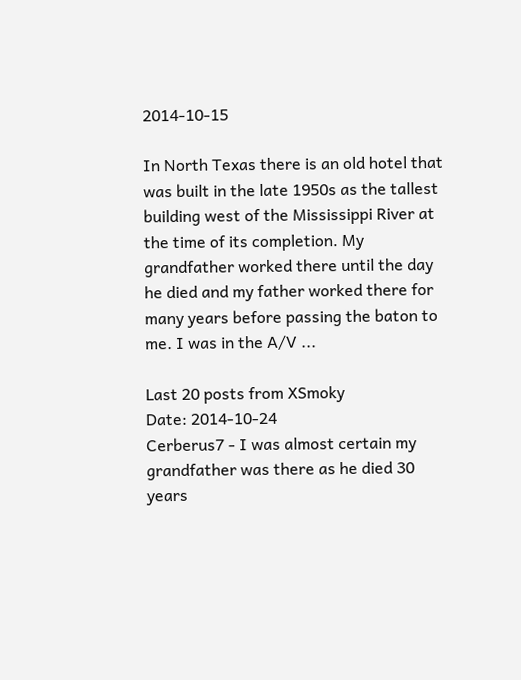2014-10-15

In North Texas there is an old hotel that was built in the late 1950s as the tallest building west of the Mississippi River at the time of its completion. My grandfather worked there until the day he died and my father worked there for many years before passing the baton to me. I was in the A/V ...

Last 20 posts from XSmoky
Date: 2014-10-24
Cerberus7 - I was almost certain my grandfather was there as he died 30 years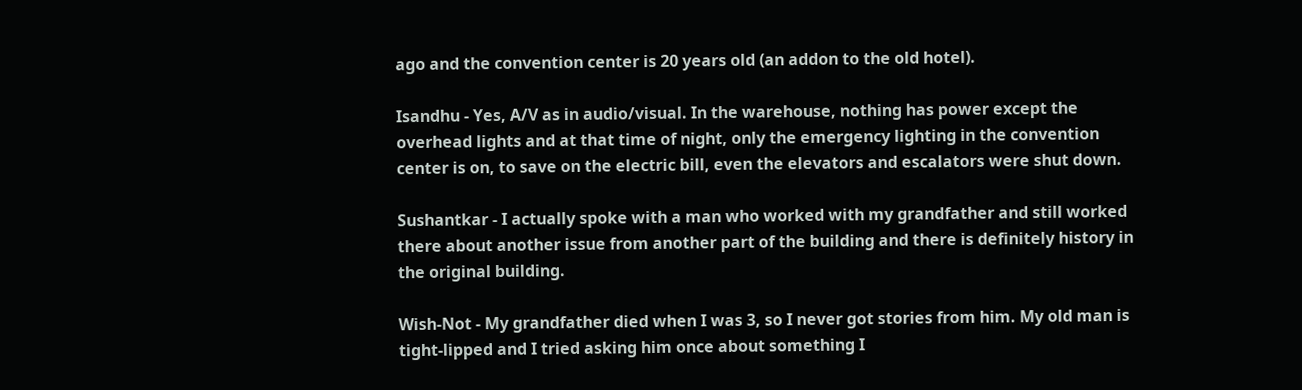ago and the convention center is 20 years old (an addon to the old hotel).

Isandhu - Yes, A/V as in audio/visual. In the warehouse, nothing has power except the overhead lights and at that time of night, only the emergency lighting in the convention center is on, to save on the electric bill, even the elevators and escalators were shut down.

Sushantkar - I actually spoke with a man who worked with my grandfather and still worked there about another issue from another part of the building and there is definitely history in the original building.

Wish-Not - My grandfather died when I was 3, so I never got stories from him. My old man is tight-lipped and I tried asking him once about something I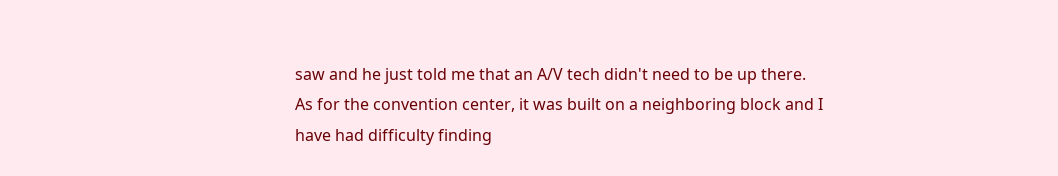saw and he just told me that an A/V tech didn't need to be up there. As for the convention center, it was built on a neighboring block and I have had difficulty finding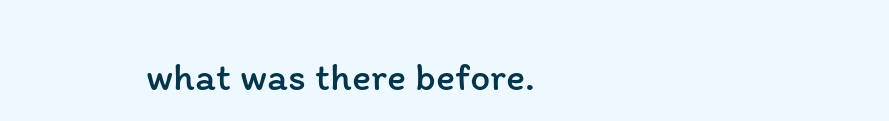what was there before.